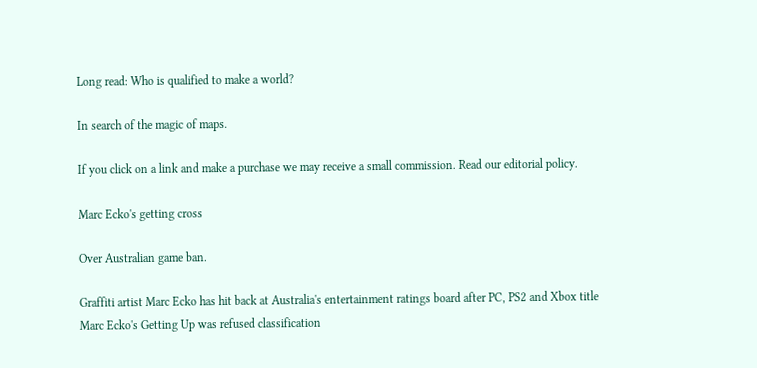Long read: Who is qualified to make a world?

In search of the magic of maps.

If you click on a link and make a purchase we may receive a small commission. Read our editorial policy.

Marc Ecko's getting cross

Over Australian game ban.

Graffiti artist Marc Ecko has hit back at Australia's entertainment ratings board after PC, PS2 and Xbox title Marc Ecko's Getting Up was refused classification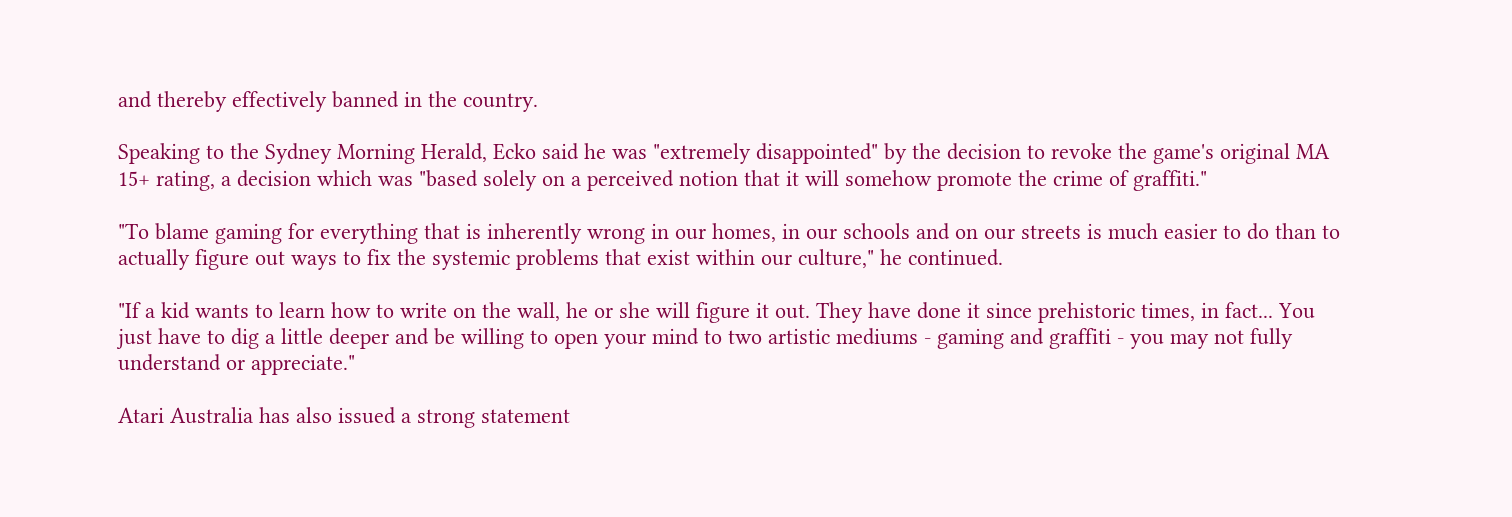and thereby effectively banned in the country.

Speaking to the Sydney Morning Herald, Ecko said he was "extremely disappointed" by the decision to revoke the game's original MA 15+ rating, a decision which was "based solely on a perceived notion that it will somehow promote the crime of graffiti."

"To blame gaming for everything that is inherently wrong in our homes, in our schools and on our streets is much easier to do than to actually figure out ways to fix the systemic problems that exist within our culture," he continued.

"If a kid wants to learn how to write on the wall, he or she will figure it out. They have done it since prehistoric times, in fact... You just have to dig a little deeper and be willing to open your mind to two artistic mediums - gaming and graffiti - you may not fully understand or appreciate."

Atari Australia has also issued a strong statement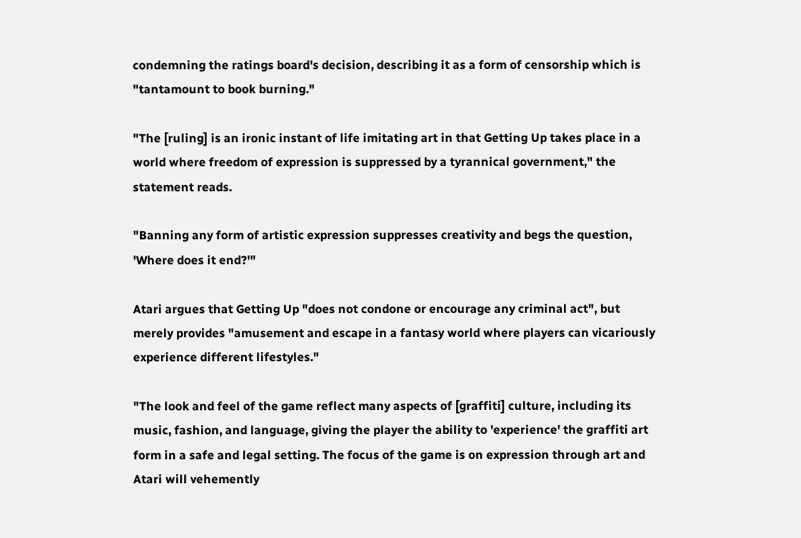condemning the ratings board's decision, describing it as a form of censorship which is "tantamount to book burning."

"The [ruling] is an ironic instant of life imitating art in that Getting Up takes place in a world where freedom of expression is suppressed by a tyrannical government," the statement reads.

"Banning any form of artistic expression suppresses creativity and begs the question, 'Where does it end?'"

Atari argues that Getting Up "does not condone or encourage any criminal act", but merely provides "amusement and escape in a fantasy world where players can vicariously experience different lifestyles."

"The look and feel of the game reflect many aspects of [graffiti] culture, including its music, fashion, and language, giving the player the ability to 'experience' the graffiti art form in a safe and legal setting. The focus of the game is on expression through art and Atari will vehemently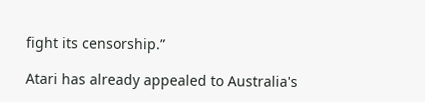fight its censorship.”

Atari has already appealed to Australia's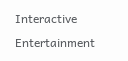Interactive Entertainment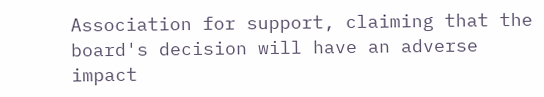Association for support, claiming that the board's decision will have an adverse impact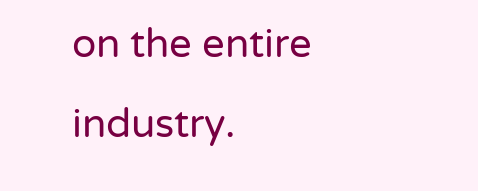on the entire industry.